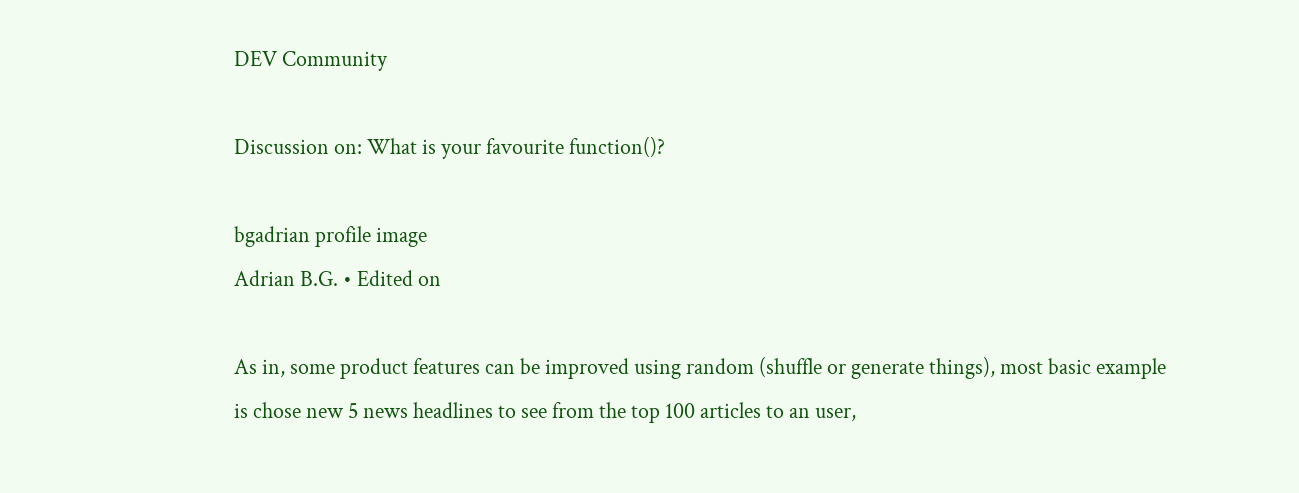DEV Community

Discussion on: What is your favourite function()?

bgadrian profile image
Adrian B.G. • Edited on

As in, some product features can be improved using random (shuffle or generate things), most basic example is chose new 5 news headlines to see from the top 100 articles to an user,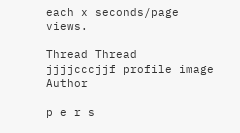each x seconds/page views.

Thread Thread
jjjjcccjjf profile image
Author

p e r s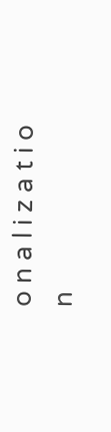o n a l i z a t i o n